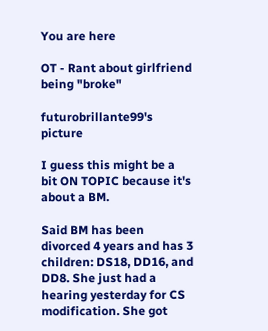You are here

OT - Rant about girlfriend being "broke"

futurobrillante99's picture

I guess this might be a bit ON TOPIC because it's about a BM.

Said BM has been divorced 4 years and has 3 children: DS18, DD16, and DD8. She just had a hearing yesterday for CS modification. She got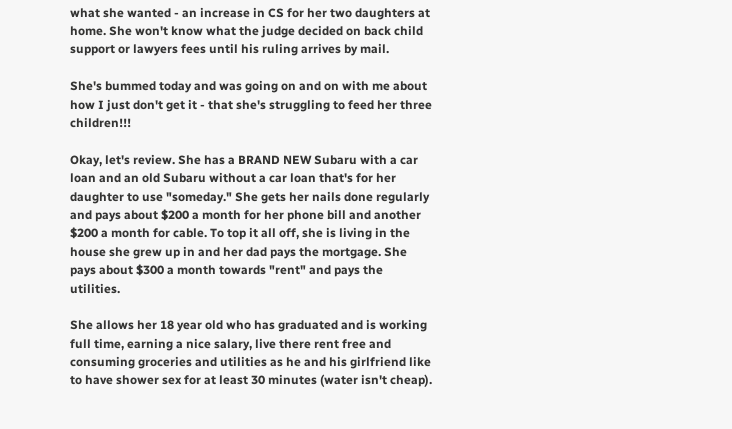what she wanted - an increase in CS for her two daughters at home. She won't know what the judge decided on back child support or lawyers fees until his ruling arrives by mail.

She's bummed today and was going on and on with me about how I just don't get it - that she's struggling to feed her three children!!!

Okay, let's review. She has a BRAND NEW Subaru with a car loan and an old Subaru without a car loan that's for her daughter to use "someday." She gets her nails done regularly and pays about $200 a month for her phone bill and another $200 a month for cable. To top it all off, she is living in the house she grew up in and her dad pays the mortgage. She pays about $300 a month towards "rent" and pays the utilities.

She allows her 18 year old who has graduated and is working full time, earning a nice salary, live there rent free and consuming groceries and utilities as he and his girlfriend like to have shower sex for at least 30 minutes (water isn't cheap).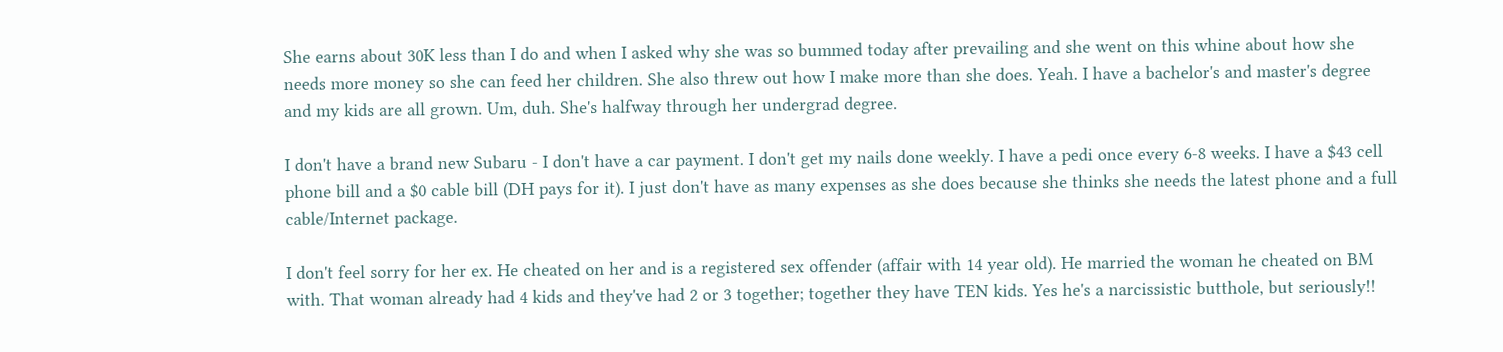She earns about 30K less than I do and when I asked why she was so bummed today after prevailing and she went on this whine about how she needs more money so she can feed her children. She also threw out how I make more than she does. Yeah. I have a bachelor's and master's degree and my kids are all grown. Um, duh. She's halfway through her undergrad degree.

I don't have a brand new Subaru - I don't have a car payment. I don't get my nails done weekly. I have a pedi once every 6-8 weeks. I have a $43 cell phone bill and a $0 cable bill (DH pays for it). I just don't have as many expenses as she does because she thinks she needs the latest phone and a full cable/Internet package.

I don't feel sorry for her ex. He cheated on her and is a registered sex offender (affair with 14 year old). He married the woman he cheated on BM with. That woman already had 4 kids and they've had 2 or 3 together; together they have TEN kids. Yes he's a narcissistic butthole, but seriously!!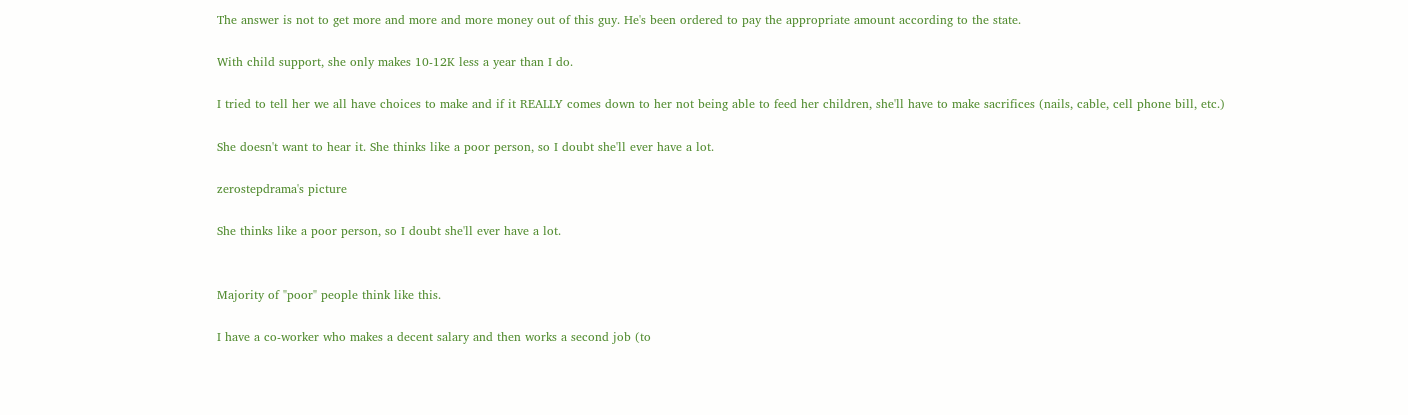The answer is not to get more and more and more money out of this guy. He's been ordered to pay the appropriate amount according to the state.

With child support, she only makes 10-12K less a year than I do.

I tried to tell her we all have choices to make and if it REALLY comes down to her not being able to feed her children, she'll have to make sacrifices (nails, cable, cell phone bill, etc.)

She doesn't want to hear it. She thinks like a poor person, so I doubt she'll ever have a lot.

zerostepdrama's picture

She thinks like a poor person, so I doubt she'll ever have a lot.


Majority of "poor" people think like this.

I have a co-worker who makes a decent salary and then works a second job (to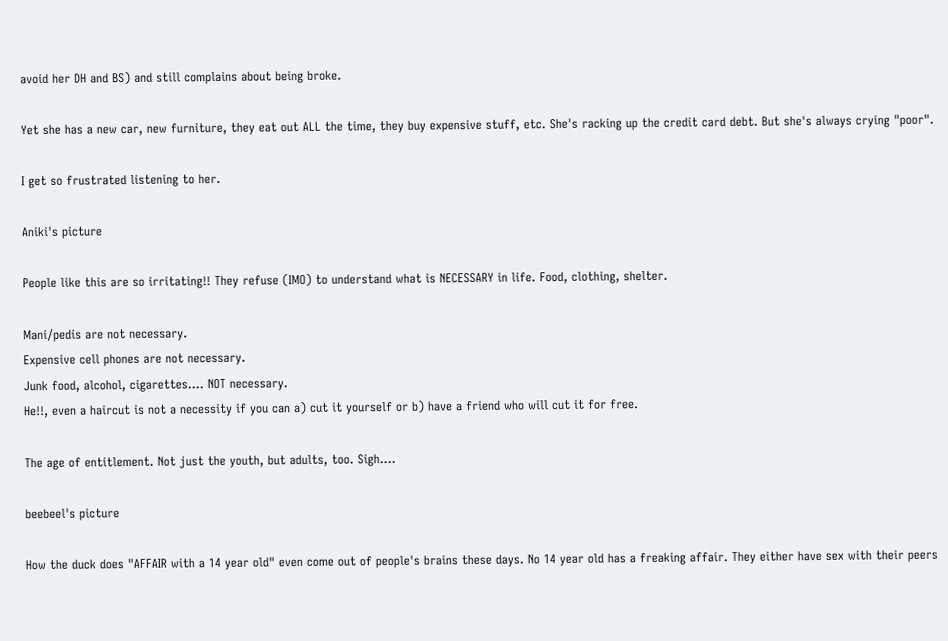avoid her DH and BS) and still complains about being broke.

Yet she has a new car, new furniture, they eat out ALL the time, they buy expensive stuff, etc. She's racking up the credit card debt. But she's always crying "poor".

I get so frustrated listening to her.

Aniki's picture

People like this are so irritating!! They refuse (IMO) to understand what is NECESSARY in life. Food, clothing, shelter.

Mani/pedis are not necessary.
Expensive cell phones are not necessary.
Junk food, alcohol, cigarettes.... NOT necessary.
He!!, even a haircut is not a necessity if you can a) cut it yourself or b) have a friend who will cut it for free.

The age of entitlement. Not just the youth, but adults, too. Sigh....

beebeel's picture

How the duck does "AFFAIR with a 14 year old" even come out of people's brains these days. No 14 year old has a freaking affair. They either have sex with their peers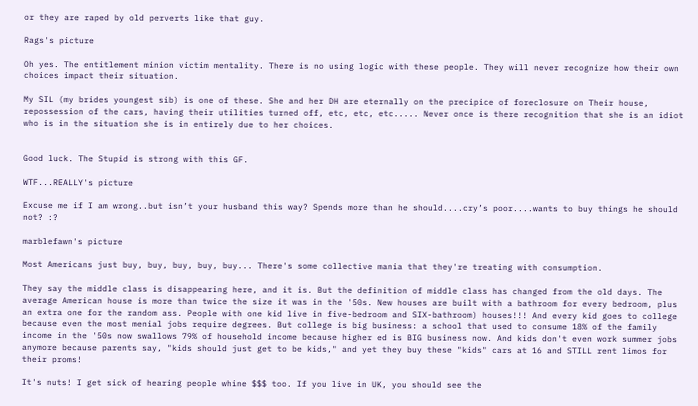or they are raped by old perverts like that guy.

Rags's picture

Oh yes. The entitlement minion victim mentality. There is no using logic with these people. They will never recognize how their own choices impact their situation.

My SIL (my brides youngest sib) is one of these. She and her DH are eternally on the precipice of foreclosure on Their house, repossession of the cars, having their utilities turned off, etc, etc, etc..... Never once is there recognition that she is an idiot who is in the situation she is in entirely due to her choices.


Good luck. The Stupid is strong with this GF.

WTF...REALLY's picture

Excuse me if I am wrong..but isn’t your husband this way? Spends more than he should....cry’s poor....wants to buy things he should not? :?

marblefawn's picture

Most Americans just buy, buy, buy, buy, buy... There's some collective mania that they're treating with consumption.

They say the middle class is disappearing here, and it is. But the definition of middle class has changed from the old days. The average American house is more than twice the size it was in the '50s. New houses are built with a bathroom for every bedroom, plus an extra one for the random ass. People with one kid live in five-bedroom and SIX-bathroom) houses!!! And every kid goes to college because even the most menial jobs require degrees. But college is big business: a school that used to consume 18% of the family income in the '50s now swallows 79% of household income because higher ed is BIG business now. And kids don't even work summer jobs anymore because parents say, "kids should just get to be kids," and yet they buy these "kids" cars at 16 and STILL rent limos for their proms!

It's nuts! I get sick of hearing people whine $$$ too. If you live in UK, you should see the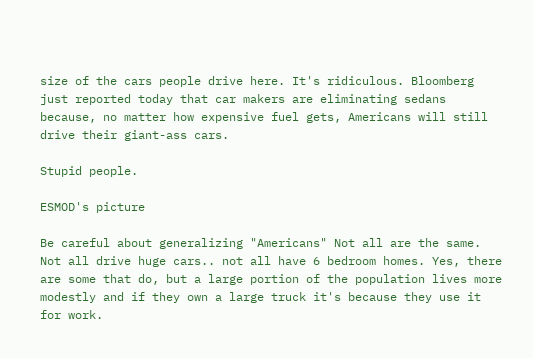size of the cars people drive here. It's ridiculous. Bloomberg just reported today that car makers are eliminating sedans because, no matter how expensive fuel gets, Americans will still drive their giant-ass cars.

Stupid people.

ESMOD's picture

Be careful about generalizing "Americans" Not all are the same. Not all drive huge cars.. not all have 6 bedroom homes. Yes, there are some that do, but a large portion of the population lives more modestly and if they own a large truck it's because they use it for work.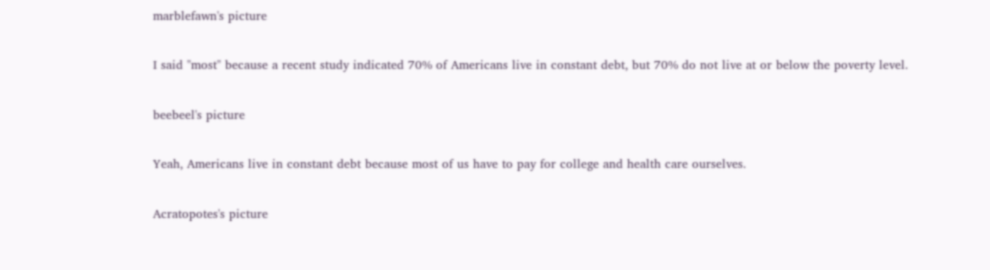marblefawn's picture

I said "most" because a recent study indicated 70% of Americans live in constant debt, but 70% do not live at or below the poverty level.

beebeel's picture

Yeah, Americans live in constant debt because most of us have to pay for college and health care ourselves.

Acratopotes's picture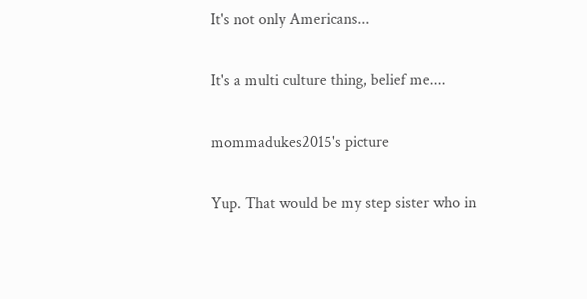It's not only Americans...

It's a multi culture thing, belief me....

mommadukes2015's picture

Yup. That would be my step sister who in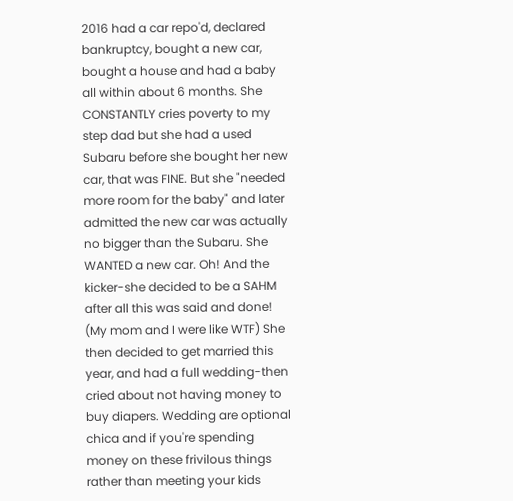2016 had a car repo'd, declared bankruptcy, bought a new car, bought a house and had a baby all within about 6 months. She CONSTANTLY cries poverty to my step dad but she had a used Subaru before she bought her new car, that was FINE. But she "needed more room for the baby" and later admitted the new car was actually no bigger than the Subaru. She WANTED a new car. Oh! And the kicker-she decided to be a SAHM after all this was said and done! (My mom and I were like WTF) She then decided to get married this year, and had a full wedding-then cried about not having money to buy diapers. Wedding are optional chica and if you're spending money on these frivilous things rather than meeting your kids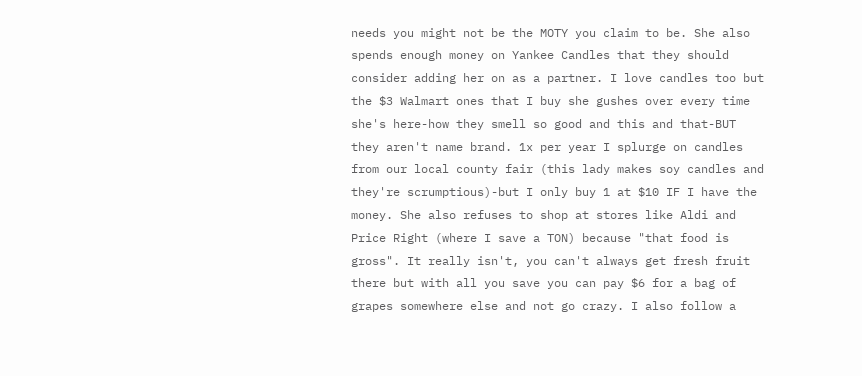needs you might not be the MOTY you claim to be. She also spends enough money on Yankee Candles that they should consider adding her on as a partner. I love candles too but the $3 Walmart ones that I buy she gushes over every time she's here-how they smell so good and this and that-BUT they aren't name brand. 1x per year I splurge on candles from our local county fair (this lady makes soy candles and they're scrumptious)-but I only buy 1 at $10 IF I have the money. She also refuses to shop at stores like Aldi and Price Right (where I save a TON) because "that food is gross". It really isn't, you can't always get fresh fruit there but with all you save you can pay $6 for a bag of grapes somewhere else and not go crazy. I also follow a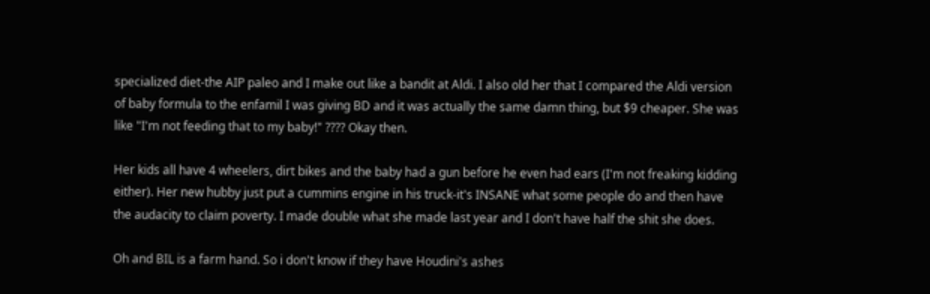specialized diet-the AIP paleo and I make out like a bandit at Aldi. I also old her that I compared the Aldi version of baby formula to the enfamil I was giving BD and it was actually the same damn thing, but $9 cheaper. She was like "I'm not feeding that to my baby!" ???? Okay then.

Her kids all have 4 wheelers, dirt bikes and the baby had a gun before he even had ears (I'm not freaking kidding either). Her new hubby just put a cummins engine in his truck-it's INSANE what some people do and then have the audacity to claim poverty. I made double what she made last year and I don't have half the shit she does.

Oh and BIL is a farm hand. So i don't know if they have Houdini's ashes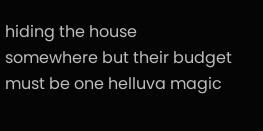hiding the house somewhere but their budget must be one helluva magic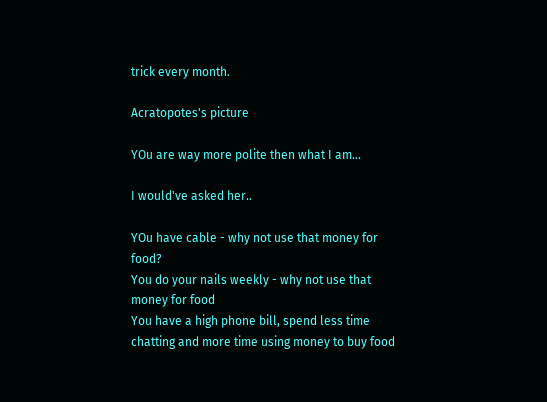trick every month.

Acratopotes's picture

YOu are way more polite then what I am...

I would've asked her..

YOu have cable - why not use that money for food?
You do your nails weekly - why not use that money for food
You have a high phone bill, spend less time chatting and more time using money to buy food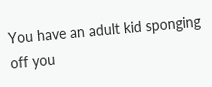You have an adult kid sponging off you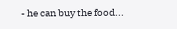- he can buy the food...